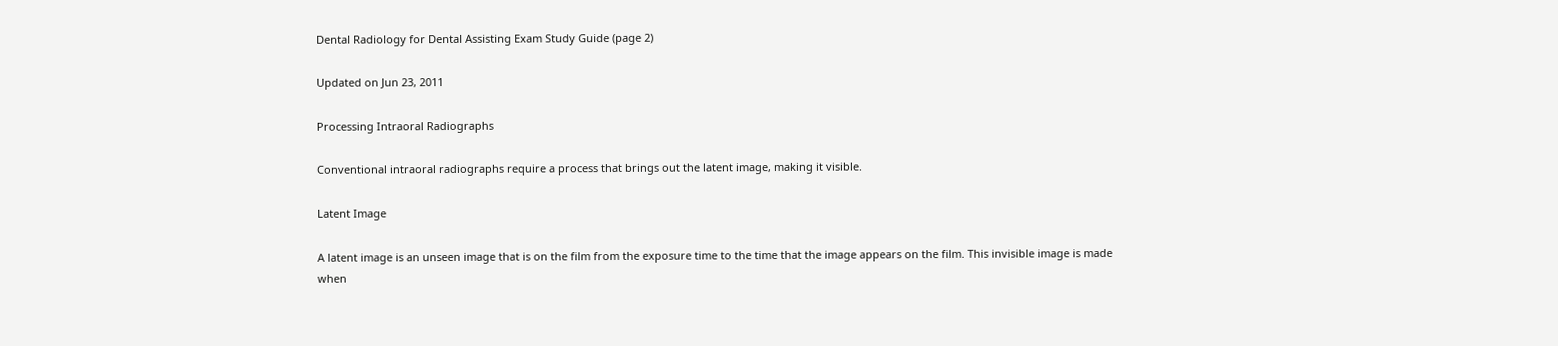Dental Radiology for Dental Assisting Exam Study Guide (page 2)

Updated on Jun 23, 2011

Processing Intraoral Radiographs

Conventional intraoral radiographs require a process that brings out the latent image, making it visible.

Latent Image

A latent image is an unseen image that is on the film from the exposure time to the time that the image appears on the film. This invisible image is made when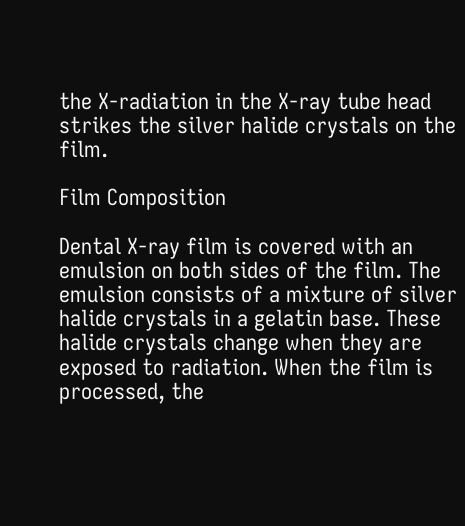the X-radiation in the X-ray tube head strikes the silver halide crystals on the film.

Film Composition

Dental X-ray film is covered with an emulsion on both sides of the film. The emulsion consists of a mixture of silver halide crystals in a gelatin base. These halide crystals change when they are exposed to radiation. When the film is processed, the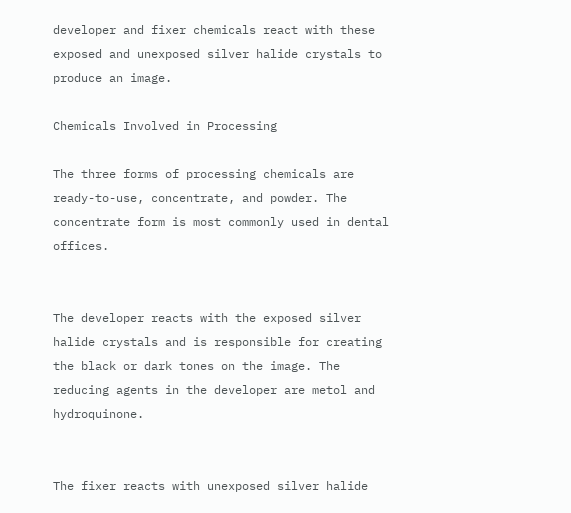developer and fixer chemicals react with these exposed and unexposed silver halide crystals to produce an image.

Chemicals Involved in Processing

The three forms of processing chemicals are ready-to-use, concentrate, and powder. The concentrate form is most commonly used in dental offices.


The developer reacts with the exposed silver halide crystals and is responsible for creating the black or dark tones on the image. The reducing agents in the developer are metol and hydroquinone.


The fixer reacts with unexposed silver halide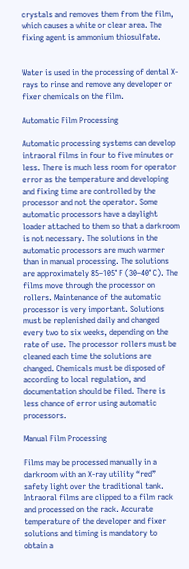crystals and removes them from the film, which causes a white or clear area. The fixing agent is ammonium thiosulfate.


Water is used in the processing of dental X-rays to rinse and remove any developer or fixer chemicals on the film.

Automatic Film Processing

Automatic processing systems can develop intraoral films in four to five minutes or less. There is much less room for operator error as the temperature and developing and fixing time are controlled by the processor and not the operator. Some automatic processors have a daylight loader attached to them so that a darkroom is not necessary. The solutions in the automatic processors are much warmer than in manual processing. The solutions are approximately 85–105° F (30–40° C). The films move through the processor on rollers. Maintenance of the automatic processor is very important. Solutions must be replenished daily and changed every two to six weeks, depending on the rate of use. The processor rollers must be cleaned each time the solutions are changed. Chemicals must be disposed of according to local regulation, and documentation should be filed. There is less chance of error using automatic processors.

Manual Film Processing

Films may be processed manually in a darkroom with an X-ray utility “red” safety light over the traditional tank. Intraoral films are clipped to a film rack and processed on the rack. Accurate temperature of the developer and fixer solutions and timing is mandatory to obtain a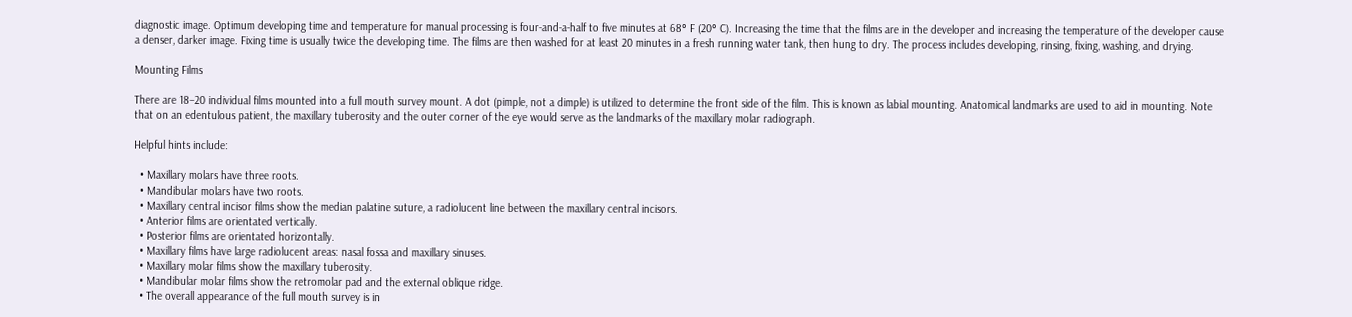diagnostic image. Optimum developing time and temperature for manual processing is four-and-a-half to five minutes at 68° F (20° C). Increasing the time that the films are in the developer and increasing the temperature of the developer cause a denser, darker image. Fixing time is usually twice the developing time. The films are then washed for at least 20 minutes in a fresh running water tank, then hung to dry. The process includes developing, rinsing, fixing, washing, and drying.

Mounting Films

There are 18–20 individual films mounted into a full mouth survey mount. A dot (pimple, not a dimple) is utilized to determine the front side of the film. This is known as labial mounting. Anatomical landmarks are used to aid in mounting. Note that on an edentulous patient, the maxillary tuberosity and the outer corner of the eye would serve as the landmarks of the maxillary molar radiograph.

Helpful hints include:

  • Maxillary molars have three roots.
  • Mandibular molars have two roots.
  • Maxillary central incisor films show the median palatine suture, a radiolucent line between the maxillary central incisors.
  • Anterior films are orientated vertically.
  • Posterior films are orientated horizontally.
  • Maxillary films have large radiolucent areas: nasal fossa and maxillary sinuses.
  • Maxillary molar films show the maxillary tuberosity.
  • Mandibular molar films show the retromolar pad and the external oblique ridge.
  • The overall appearance of the full mouth survey is in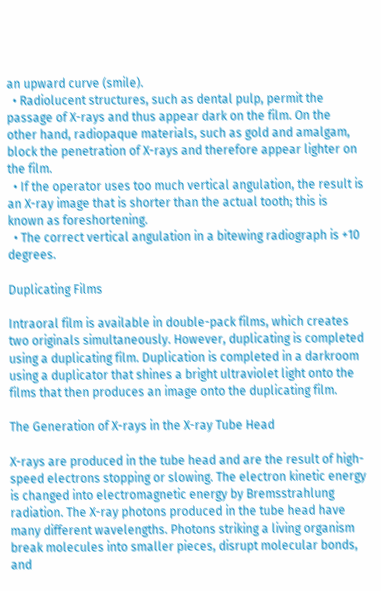an upward curve (smile).
  • Radiolucent structures, such as dental pulp, permit the passage of X-rays and thus appear dark on the film. On the other hand, radiopaque materials, such as gold and amalgam, block the penetration of X-rays and therefore appear lighter on the film.
  • If the operator uses too much vertical angulation, the result is an X-ray image that is shorter than the actual tooth; this is known as foreshortening.
  • The correct vertical angulation in a bitewing radiograph is +10 degrees.

Duplicating Films

Intraoral film is available in double-pack films, which creates two originals simultaneously. However, duplicating is completed using a duplicating film. Duplication is completed in a darkroom using a duplicator that shines a bright ultraviolet light onto the films that then produces an image onto the duplicating film.

The Generation of X-rays in the X-ray Tube Head

X-rays are produced in the tube head and are the result of high-speed electrons stopping or slowing. The electron kinetic energy is changed into electromagnetic energy by Bremsstrahlung radiation. The X-ray photons produced in the tube head have many different wavelengths. Photons striking a living organism break molecules into smaller pieces, disrupt molecular bonds, and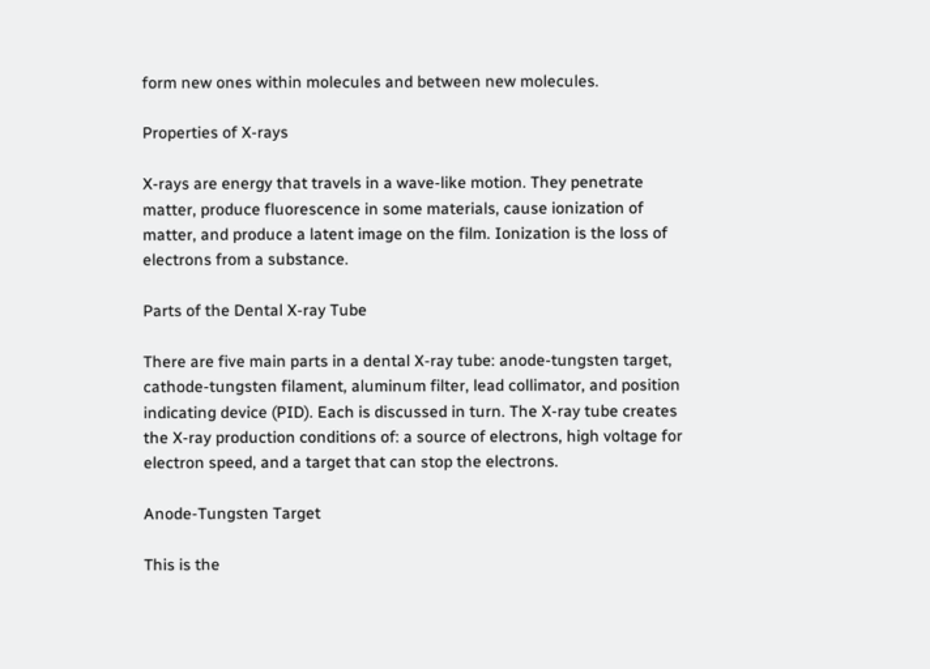form new ones within molecules and between new molecules.

Properties of X-rays

X-rays are energy that travels in a wave-like motion. They penetrate matter, produce fluorescence in some materials, cause ionization of matter, and produce a latent image on the film. Ionization is the loss of electrons from a substance.

Parts of the Dental X-ray Tube

There are five main parts in a dental X-ray tube: anode-tungsten target, cathode-tungsten filament, aluminum filter, lead collimator, and position indicating device (PID). Each is discussed in turn. The X-ray tube creates the X-ray production conditions of: a source of electrons, high voltage for electron speed, and a target that can stop the electrons.

Anode-Tungsten Target

This is the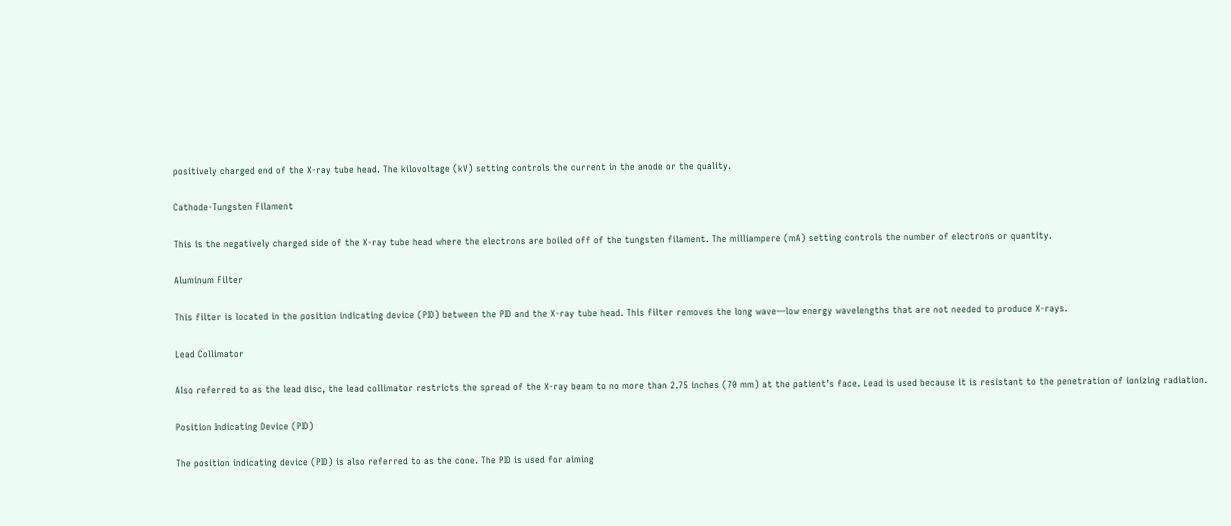positively charged end of the X-ray tube head. The kilovoltage (kV) setting controls the current in the anode or the quality.

Cathode-Tungsten Filament

This is the negatively charged side of the X-ray tube head where the electrons are boiled off of the tungsten filament. The milliampere (mA) setting controls the number of electrons or quantity.

Aluminum Filter

This filter is located in the position indicating device (PID) between the PID and the X-ray tube head. This filter removes the long wave—low energy wavelengths that are not needed to produce X-rays.

Lead Collimator

Also referred to as the lead disc, the lead collimator restricts the spread of the X-ray beam to no more than 2.75 inches (70 mm) at the patient’s face. Lead is used because it is resistant to the penetration of ionizing radiation.

Position Indicating Device (PID)

The position indicating device (PID) is also referred to as the cone. The PID is used for aiming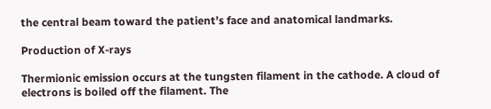the central beam toward the patient’s face and anatomical landmarks.

Production of X-rays

Thermionic emission occurs at the tungsten filament in the cathode. A cloud of electrons is boiled off the filament. The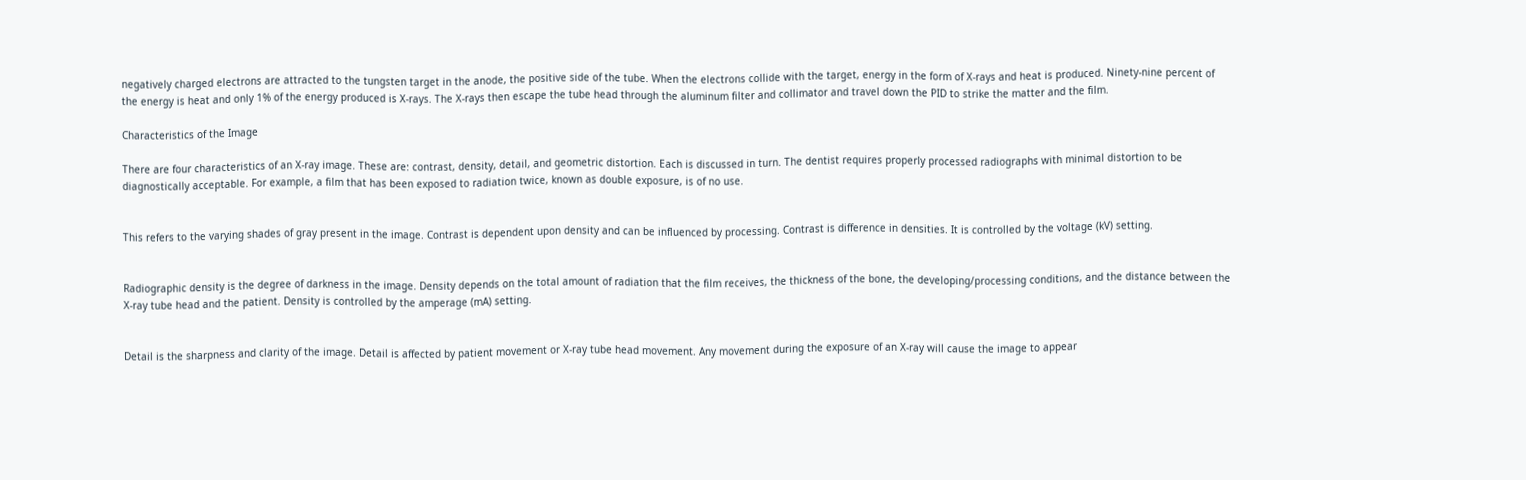negatively charged electrons are attracted to the tungsten target in the anode, the positive side of the tube. When the electrons collide with the target, energy in the form of X-rays and heat is produced. Ninety-nine percent of the energy is heat and only 1% of the energy produced is X-rays. The X-rays then escape the tube head through the aluminum filter and collimator and travel down the PID to strike the matter and the film.

Characteristics of the Image

There are four characteristics of an X-ray image. These are: contrast, density, detail, and geometric distortion. Each is discussed in turn. The dentist requires properly processed radiographs with minimal distortion to be diagnostically acceptable. For example, a film that has been exposed to radiation twice, known as double exposure, is of no use.


This refers to the varying shades of gray present in the image. Contrast is dependent upon density and can be influenced by processing. Contrast is difference in densities. It is controlled by the voltage (kV) setting.


Radiographic density is the degree of darkness in the image. Density depends on the total amount of radiation that the film receives, the thickness of the bone, the developing/processing conditions, and the distance between the X-ray tube head and the patient. Density is controlled by the amperage (mA) setting.


Detail is the sharpness and clarity of the image. Detail is affected by patient movement or X-ray tube head movement. Any movement during the exposure of an X-ray will cause the image to appear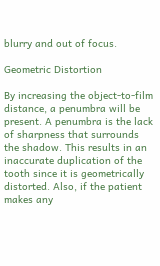blurry and out of focus.

Geometric Distortion

By increasing the object-to-film distance, a penumbra will be present. A penumbra is the lack of sharpness that surrounds the shadow. This results in an inaccurate duplication of the tooth since it is geometrically distorted. Also, if the patient makes any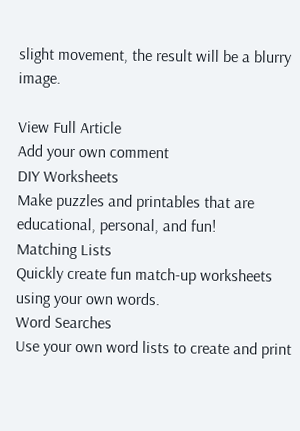slight movement, the result will be a blurry image.

View Full Article
Add your own comment
DIY Worksheets
Make puzzles and printables that are educational, personal, and fun!
Matching Lists
Quickly create fun match-up worksheets using your own words.
Word Searches
Use your own word lists to create and print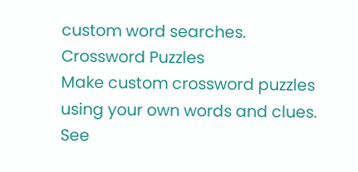custom word searches.
Crossword Puzzles
Make custom crossword puzzles using your own words and clues.
See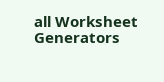all Worksheet Generators